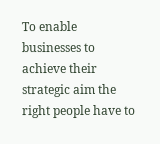To enable businesses to achieve their strategic aim the right people have to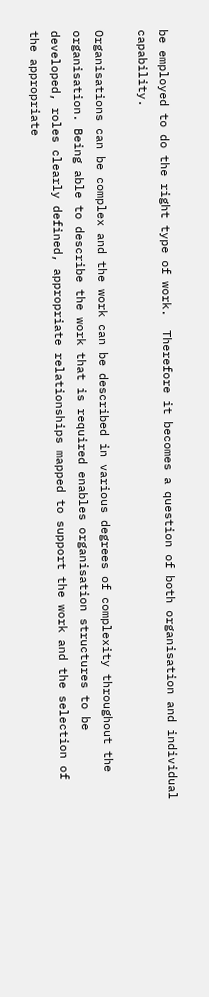be employed to do the right type of work.  Therefore it becomes a question of both organisation and individual capability.

Organisations can be complex and the work can be described in various degrees of complexity throughout the organisation. Being able to describe the work that is required enables organisation structures to be developed, roles clearly defined, appropriate relationships mapped to support the work and the selection of the appropriate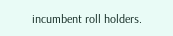incumbent roll holders.